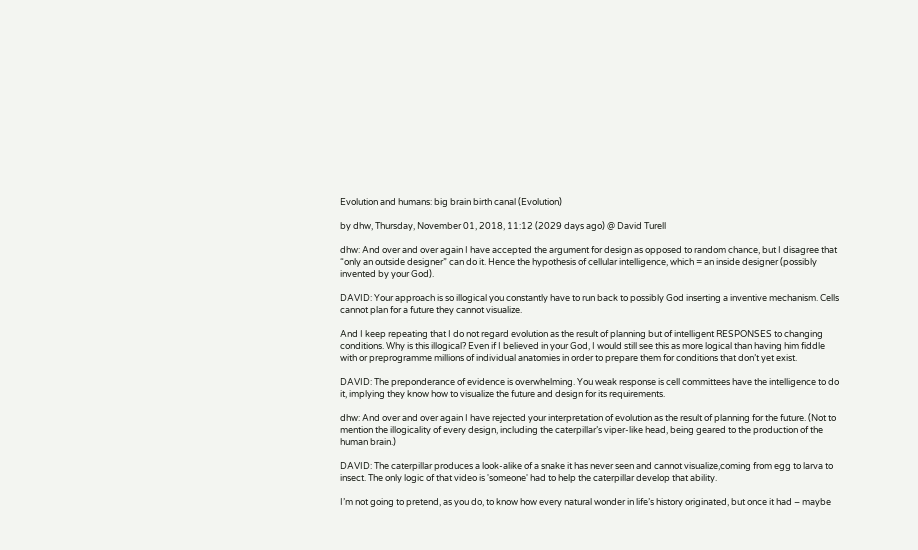Evolution and humans: big brain birth canal (Evolution)

by dhw, Thursday, November 01, 2018, 11:12 (2029 days ago) @ David Turell

dhw: And over and over again I have accepted the argument for design as opposed to random chance, but I disagree that “only an outside designer” can do it. Hence the hypothesis of cellular intelligence, which = an inside designer (possibly invented by your God).

DAVID: Your approach is so illogical you constantly have to run back to possibly God inserting a inventive mechanism. Cells cannot plan for a future they cannot visualize.

And I keep repeating that I do not regard evolution as the result of planning but of intelligent RESPONSES to changing conditions. Why is this illogical? Even if I believed in your God, I would still see this as more logical than having him fiddle with or preprogramme millions of individual anatomies in order to prepare them for conditions that don’t yet exist.

DAVID: The preponderance of evidence is overwhelming. You weak response is cell committees have the intelligence to do it, implying they know how to visualize the future and design for its requirements.

dhw: And over and over again I have rejected your interpretation of evolution as the result of planning for the future. (Not to mention the illogicality of every design, including the caterpillar’s viper-like head, being geared to the production of the human brain.)

DAVID: The caterpillar produces a look-alike of a snake it has never seen and cannot visualize,coming from egg to larva to insect. The only logic of that video is 'someone' had to help the caterpillar develop that ability.

I’m not going to pretend, as you do, to know how every natural wonder in life’s history originated, but once it had – maybe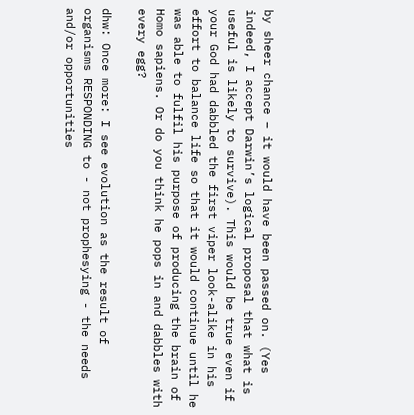by sheer chance – it would have been passed on. (Yes indeed, I accept Darwin’s logical proposal that what is useful is likely to survive). This would be true even if your God had dabbled the first viper look-alike in his effort to balance life so that it would continue until he was able to fulfil his purpose of producing the brain of Homo sapiens. Or do you think he pops in and dabbles with every egg?

dhw: Once more: I see evolution as the result of organisms RESPONDING to - not prophesying - the needs and/or opportunities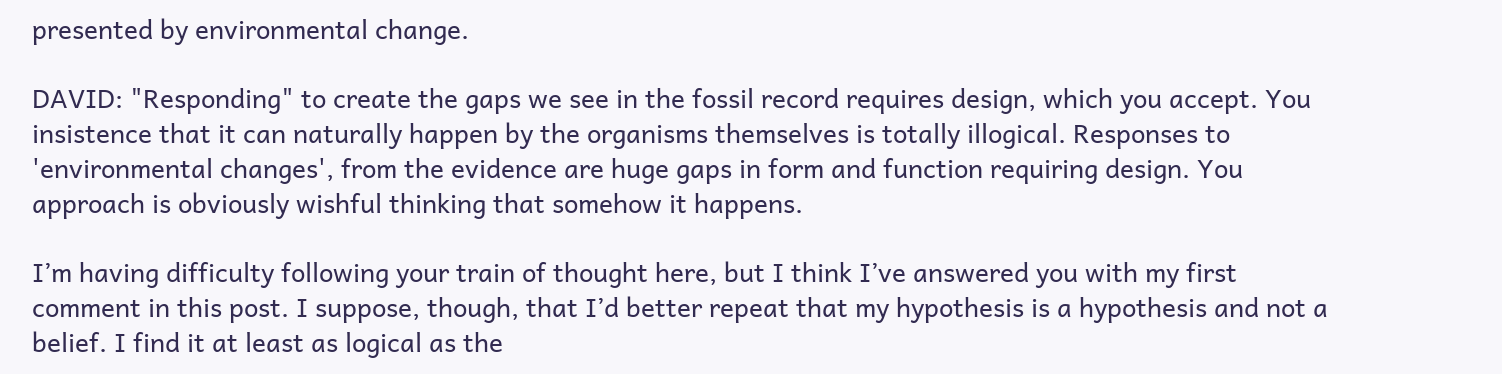presented by environmental change.

DAVID: "Responding" to create the gaps we see in the fossil record requires design, which you accept. You insistence that it can naturally happen by the organisms themselves is totally illogical. Responses to 'environmental changes', from the evidence are huge gaps in form and function requiring design. You approach is obviously wishful thinking that somehow it happens.

I’m having difficulty following your train of thought here, but I think I’ve answered you with my first comment in this post. I suppose, though, that I’d better repeat that my hypothesis is a hypothesis and not a belief. I find it at least as logical as the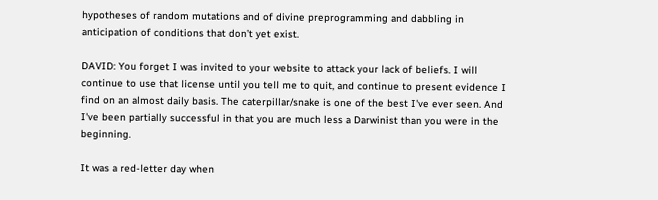hypotheses of random mutations and of divine preprogramming and dabbling in anticipation of conditions that don’t yet exist.

DAVID: You forget I was invited to your website to attack your lack of beliefs. I will continue to use that license until you tell me to quit, and continue to present evidence I find on an almost daily basis. The caterpillar/snake is one of the best I've ever seen. And I've been partially successful in that you are much less a Darwinist than you were in the beginning.

It was a red-letter day when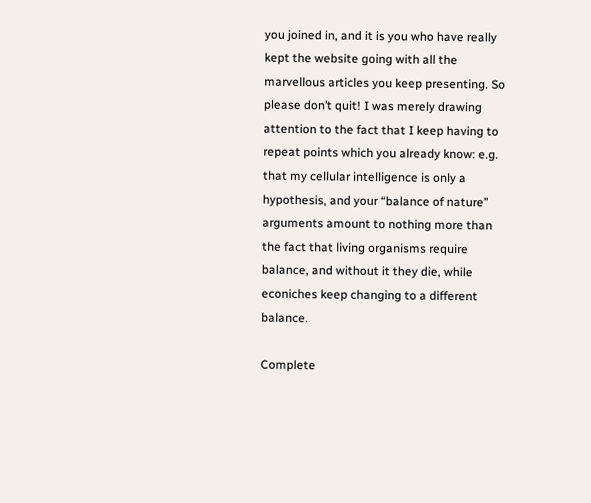you joined in, and it is you who have really kept the website going with all the marvellous articles you keep presenting. So please don’t quit! I was merely drawing attention to the fact that I keep having to repeat points which you already know: e.g. that my cellular intelligence is only a hypothesis, and your “balance of nature” arguments amount to nothing more than the fact that living organisms require balance, and without it they die, while econiches keep changing to a different balance.

Complete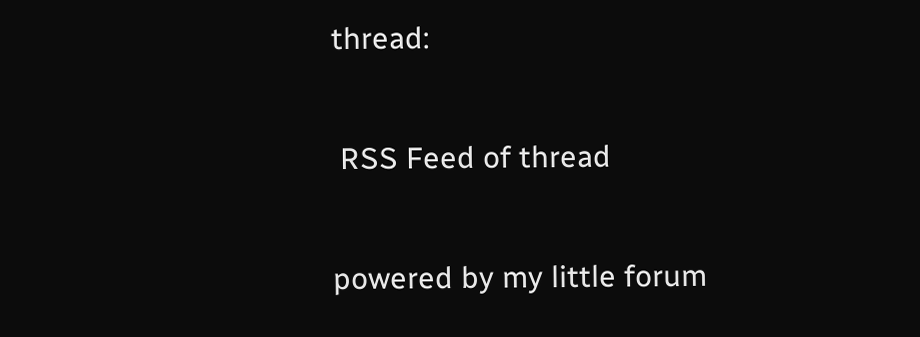thread:

 RSS Feed of thread

powered by my little forum